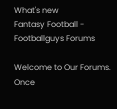What's new
Fantasy Football - Footballguys Forums

Welcome to Our Forums. Once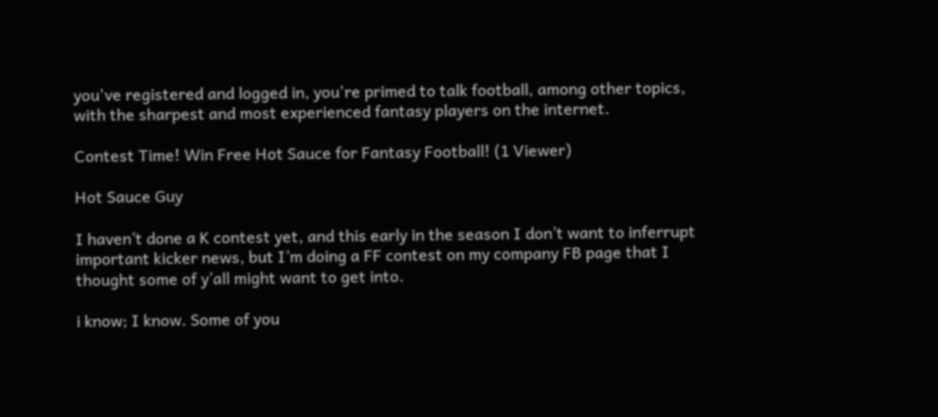you've registered and logged in, you're primed to talk football, among other topics, with the sharpest and most experienced fantasy players on the internet.

Contest Time! Win Free Hot Sauce for Fantasy Football! (1 Viewer)

Hot Sauce Guy

I haven’t done a K contest yet, and this early in the season I don’t want to inferrupt important kicker news, but I’m doing a FF contest on my company FB page that I thought some of y’all might want to get into.

i know; I know. Some of you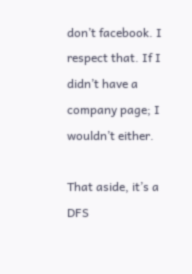don’t facebook. I respect that. If I didn’t have a company page; I wouldn’t either.

That aside, it’s a DFS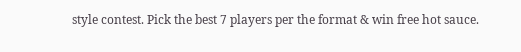style contest. Pick the best 7 players per the format & win free hot sauce.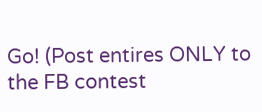Go! (Post entires ONLY to the FB contest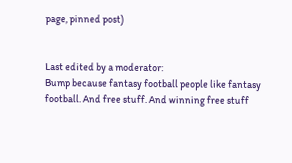page, pinned post)


Last edited by a moderator:
Bump because fantasy football people like fantasy football. And free stuff. And winning free stuff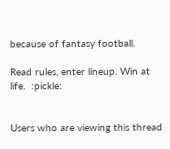because of fantasy football.

Read rules, enter lineup. Win at life.  :pickle:


Users who are viewing this thread